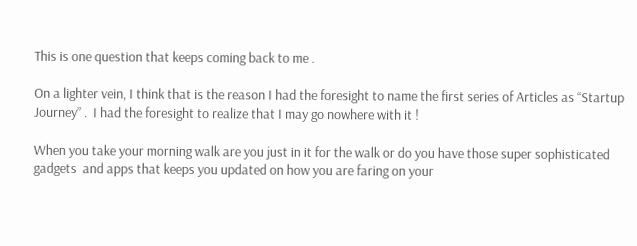This is one question that keeps coming back to me .

On a lighter vein, I think that is the reason I had the foresight to name the first series of Articles as “Startup Journey” .  I had the foresight to realize that I may go nowhere with it !

When you take your morning walk are you just in it for the walk or do you have those super sophisticated gadgets  and apps that keeps you updated on how you are faring on your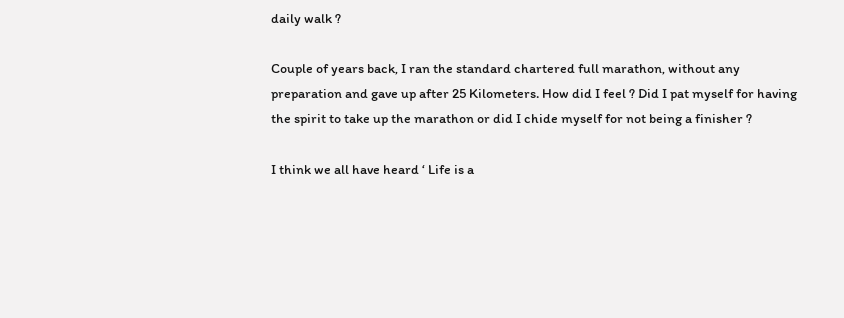daily walk ?

Couple of years back, I ran the standard chartered full marathon, without any preparation and gave up after 25 Kilometers. How did I feel ? Did I pat myself for having the spirit to take up the marathon or did I chide myself for not being a finisher ?

I think we all have heard ‘ Life is a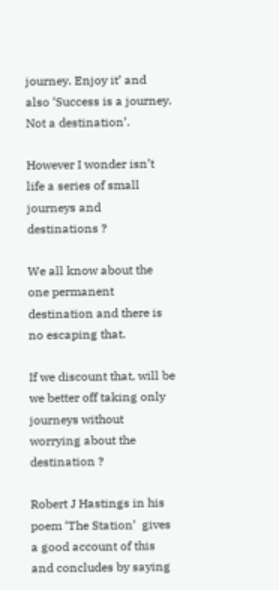journey. Enjoy it’ and also ‘Success is a journey. Not a destination’.

However I wonder isn’t life a series of small journeys and destinations ?

We all know about the one permanent destination and there is no escaping that.

If we discount that, will be we better off taking only journeys without worrying about the destination ?

Robert J Hastings in his poem ‘The Station’  gives a good account of this and concludes by saying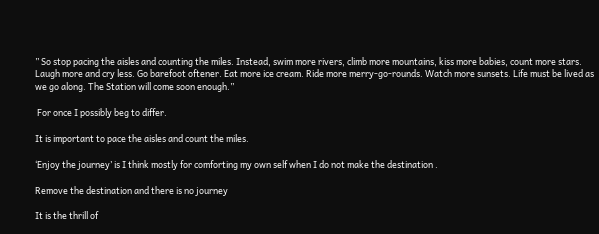” So stop pacing the aisles and counting the miles. Instead, swim more rivers, climb more mountains, kiss more babies, count more stars. Laugh more and cry less. Go barefoot oftener. Eat more ice cream. Ride more merry-go-rounds. Watch more sunsets. Life must be lived as we go along. The Station will come soon enough.”

 For once I possibly beg to differ.

It is important to pace the aisles and count the miles.

‘Enjoy the journey’ is I think mostly for comforting my own self when I do not make the destination .

Remove the destination and there is no journey

It is the thrill of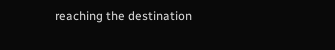reaching the destination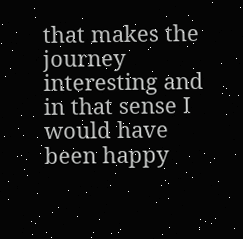that makes the journey interesting and in that sense I would have been happy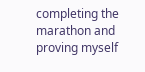completing the marathon and proving myself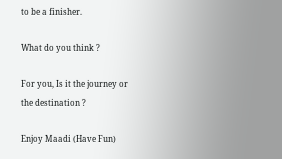to be a finisher.

What do you think ?

For you, Is it the journey or the destination ?

Enjoy Maadi (Have Fun)